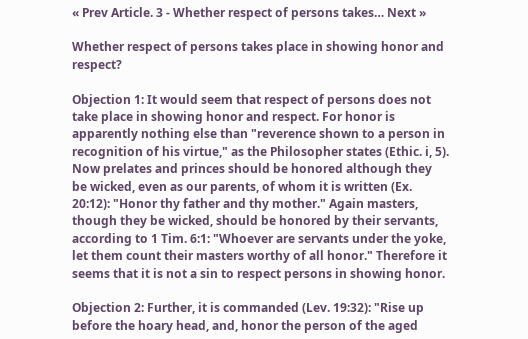« Prev Article. 3 - Whether respect of persons takes… Next »

Whether respect of persons takes place in showing honor and respect?

Objection 1: It would seem that respect of persons does not take place in showing honor and respect. For honor is apparently nothing else than "reverence shown to a person in recognition of his virtue," as the Philosopher states (Ethic. i, 5). Now prelates and princes should be honored although they be wicked, even as our parents, of whom it is written (Ex. 20:12): "Honor thy father and thy mother." Again masters, though they be wicked, should be honored by their servants, according to 1 Tim. 6:1: "Whoever are servants under the yoke, let them count their masters worthy of all honor." Therefore it seems that it is not a sin to respect persons in showing honor.

Objection 2: Further, it is commanded (Lev. 19:32): "Rise up before the hoary head, and, honor the person of the aged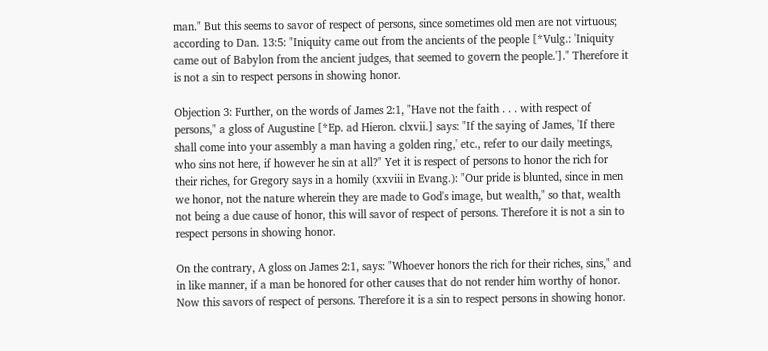man." But this seems to savor of respect of persons, since sometimes old men are not virtuous; according to Dan. 13:5: "Iniquity came out from the ancients of the people [*Vulg.: 'Iniquity came out of Babylon from the ancient judges, that seemed to govern the people.']." Therefore it is not a sin to respect persons in showing honor.

Objection 3: Further, on the words of James 2:1, "Have not the faith . . . with respect of persons," a gloss of Augustine [*Ep. ad Hieron. clxvii.] says: "If the saying of James, 'If there shall come into your assembly a man having a golden ring,' etc., refer to our daily meetings, who sins not here, if however he sin at all?" Yet it is respect of persons to honor the rich for their riches, for Gregory says in a homily (xxviii in Evang.): "Our pride is blunted, since in men we honor, not the nature wherein they are made to God's image, but wealth," so that, wealth not being a due cause of honor, this will savor of respect of persons. Therefore it is not a sin to respect persons in showing honor.

On the contrary, A gloss on James 2:1, says: "Whoever honors the rich for their riches, sins," and in like manner, if a man be honored for other causes that do not render him worthy of honor. Now this savors of respect of persons. Therefore it is a sin to respect persons in showing honor.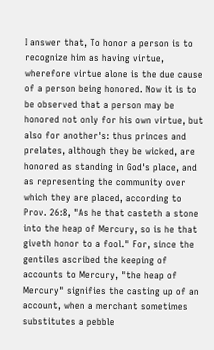I answer that, To honor a person is to recognize him as having virtue, wherefore virtue alone is the due cause of a person being honored. Now it is to be observed that a person may be honored not only for his own virtue, but also for another's: thus princes and prelates, although they be wicked, are honored as standing in God's place, and as representing the community over which they are placed, according to Prov. 26:8, "As he that casteth a stone into the heap of Mercury, so is he that giveth honor to a fool." For, since the gentiles ascribed the keeping of accounts to Mercury, "the heap of Mercury" signifies the casting up of an account, when a merchant sometimes substitutes a pebble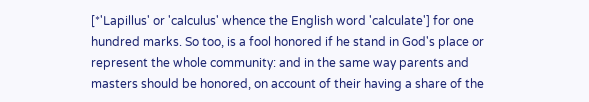[*'Lapillus' or 'calculus' whence the English word 'calculate'] for one hundred marks. So too, is a fool honored if he stand in God's place or represent the whole community: and in the same way parents and masters should be honored, on account of their having a share of the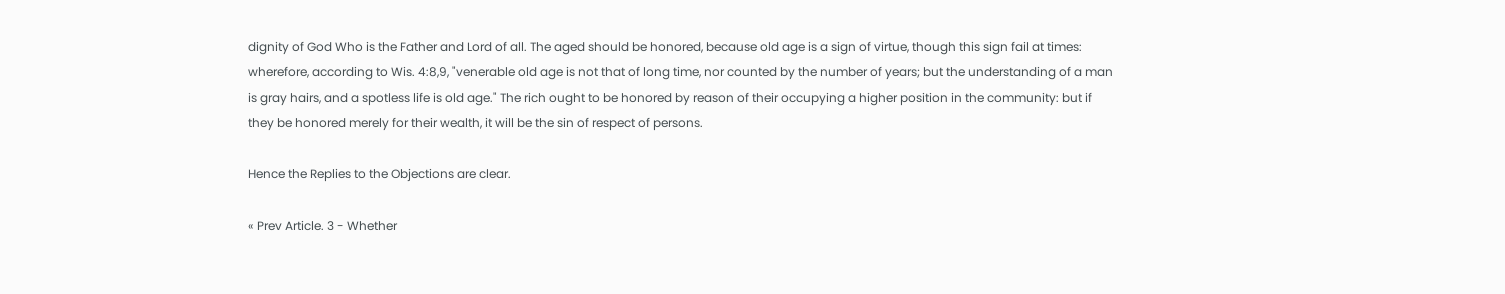dignity of God Who is the Father and Lord of all. The aged should be honored, because old age is a sign of virtue, though this sign fail at times: wherefore, according to Wis. 4:8,9, "venerable old age is not that of long time, nor counted by the number of years; but the understanding of a man is gray hairs, and a spotless life is old age." The rich ought to be honored by reason of their occupying a higher position in the community: but if they be honored merely for their wealth, it will be the sin of respect of persons.

Hence the Replies to the Objections are clear.

« Prev Article. 3 - Whether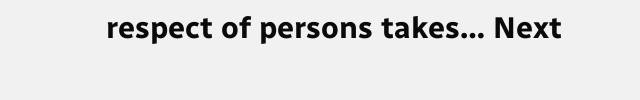respect of persons takes… Next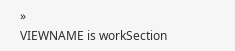»
VIEWNAME is workSection